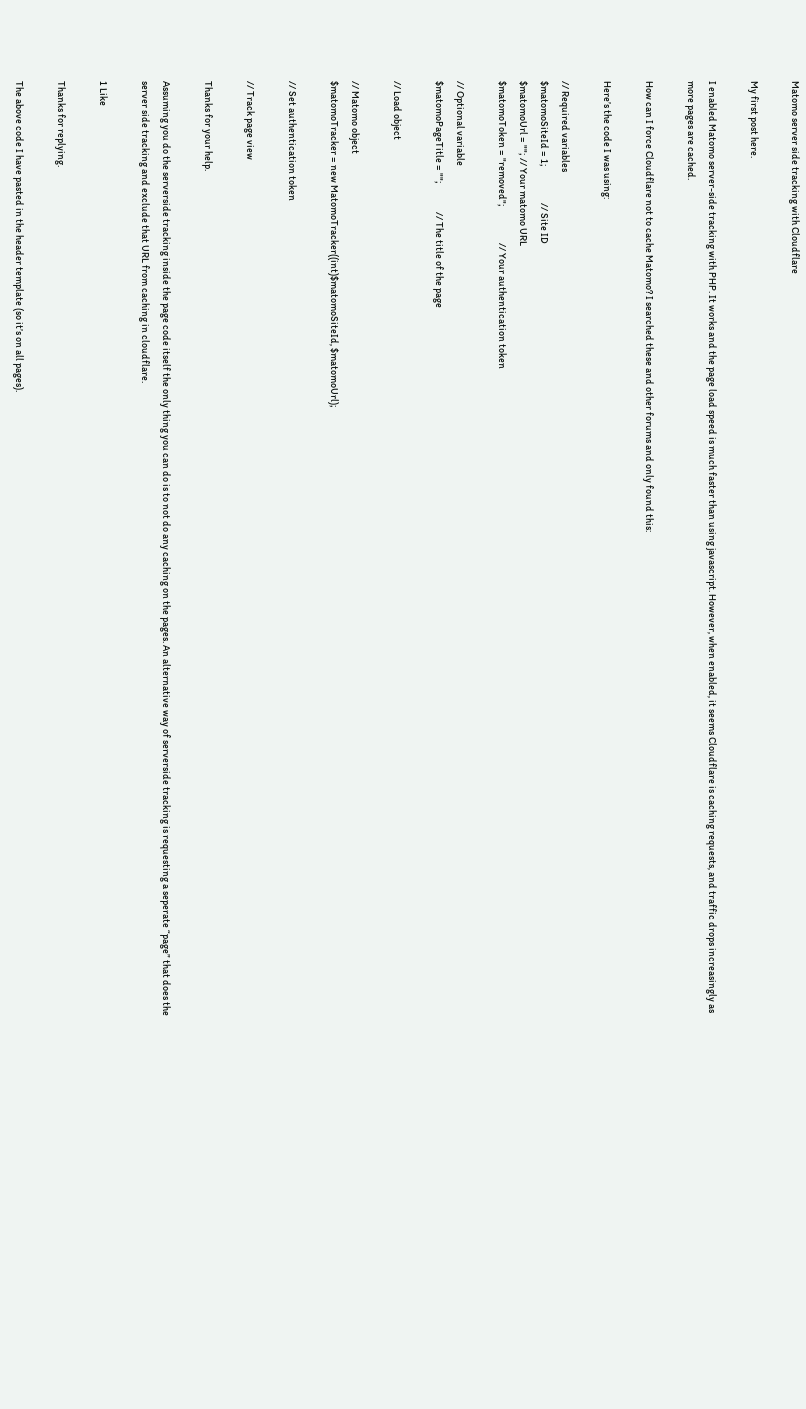Matomo server side tracking with Cloudflare

My first post here.

I enabled Matomo server-side tracking with PHP. It works and the page load speed is much faster than using javascript. However, when enabled, it seems Cloudflare is caching requests, and traffic drops increasingly as more pages are cached.

How can I force Cloudflare not to cache Matomo? I searched these and other forums and only found this:

Here’s the code I was using:

// Required variables
$matomoSiteId = 1;                  // Site ID
$matomoUrl = ""; // Your matomo URL
$matomoToken = "removed";                  // Your authentication token

// Optional variable
$matomoPageTitle = "";              // The title of the page

// Load object

// Matomo object
$matomoTracker = new MatomoTracker((int)$matomoSiteId, $matomoUrl);

// Set authentication token

// Track page view

Thanks for your help.

Assuming you do the serverside tracking inside the page code itself the only thing you can do is to not do any caching on the pages. An alternative way of serverside tracking is requesting a seperate “page” that does the server side tracking and exclude that URL from caching in cloudflare.

1 Like

Thanks for replying.

The above code I have pasted in the header template (so it’s on all pages).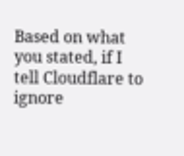Based on what you stated, if I tell Cloudflare to ignore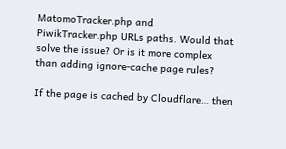MatomoTracker.php and PiwikTracker.php URLs paths. Would that solve the issue? Or is it more complex than adding ignore-cache page rules?

If the page is cached by Cloudflare… then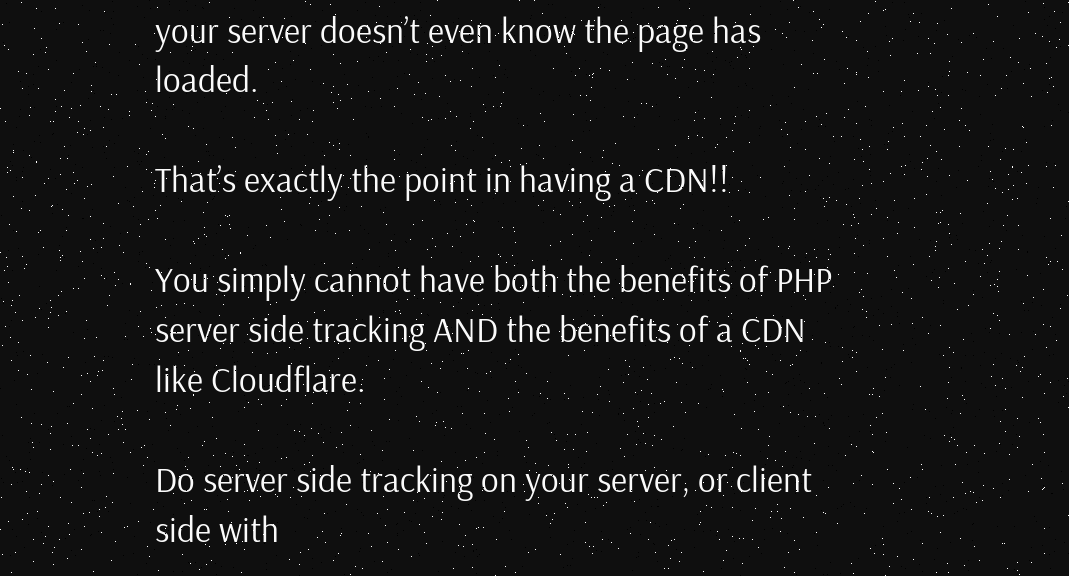your server doesn’t even know the page has loaded.

That’s exactly the point in having a CDN!!

You simply cannot have both the benefits of PHP server side tracking AND the benefits of a CDN like Cloudflare.

Do server side tracking on your server, or client side with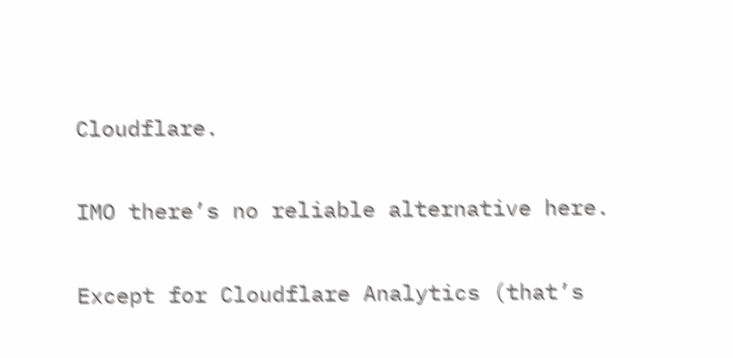Cloudflare.

IMO there’s no reliable alternative here.

Except for Cloudflare Analytics (that’s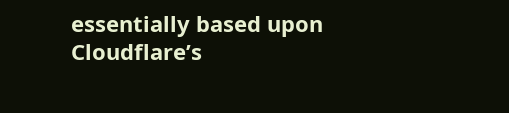essentially based upon Cloudflare’s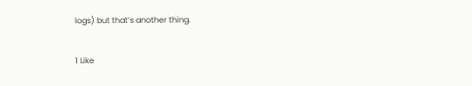logs) but that’s another thing.

1 Like